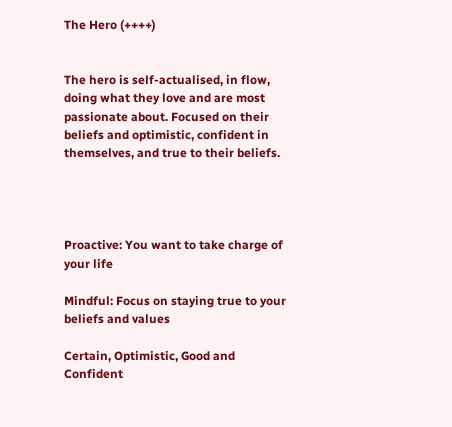The Hero (++++)


The hero is self-actualised, in flow, doing what they love and are most passionate about. Focused on their beliefs and optimistic, confident in themselves, and true to their beliefs.




Proactive: You want to take charge of your life

Mindful: Focus on staying true to your beliefs and values

Certain, Optimistic, Good and Confident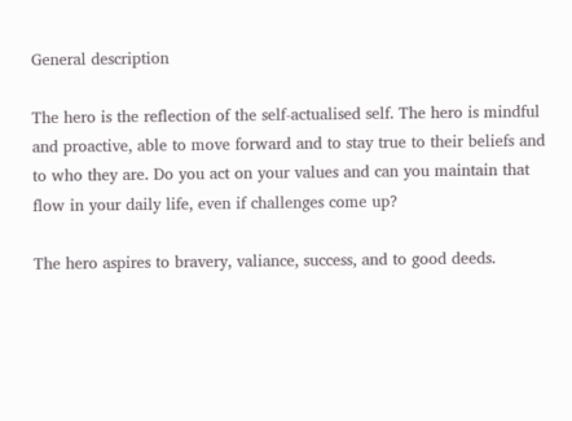General description

The hero is the reflection of the self-actualised self. The hero is mindful and proactive, able to move forward and to stay true to their beliefs and to who they are. Do you act on your values and can you maintain that flow in your daily life, even if challenges come up?

The hero aspires to bravery, valiance, success, and to good deeds.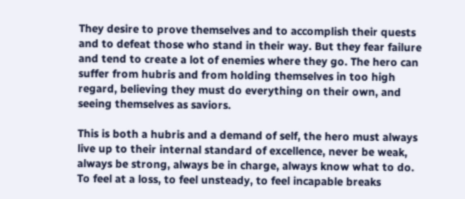They desire to prove themselves and to accomplish their quests and to defeat those who stand in their way. But they fear failure and tend to create a lot of enemies where they go. The hero can suffer from hubris and from holding themselves in too high regard, believing they must do everything on their own, and seeing themselves as saviors.

This is both a hubris and a demand of self, the hero must always live up to their internal standard of excellence, never be weak, always be strong, always be in charge, always know what to do. To feel at a loss, to feel unsteady, to feel incapable breaks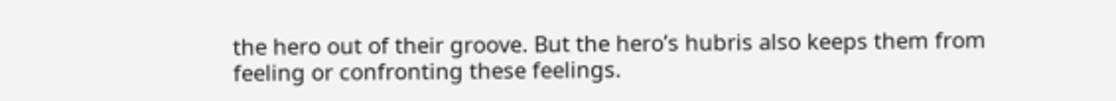the hero out of their groove. But the hero’s hubris also keeps them from feeling or confronting these feelings.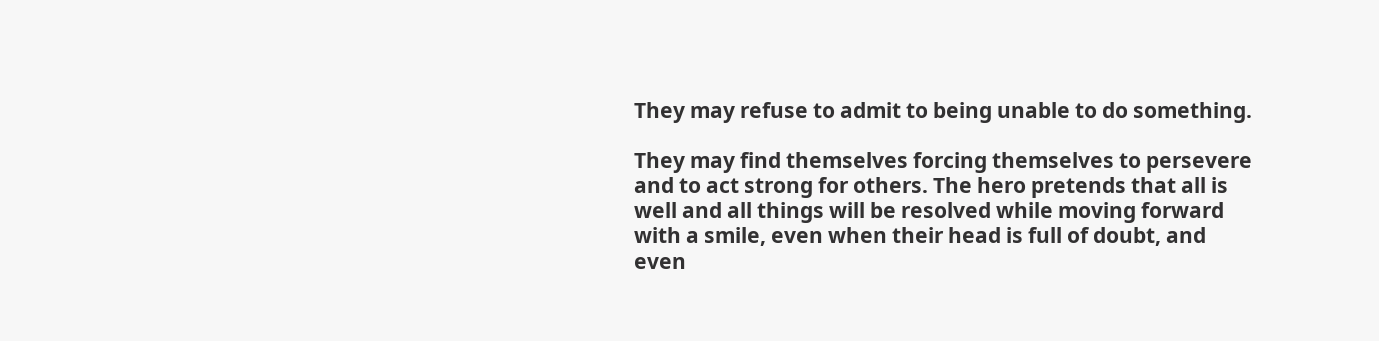They may refuse to admit to being unable to do something.

They may find themselves forcing themselves to persevere and to act strong for others. The hero pretends that all is well and all things will be resolved while moving forward with a smile, even when their head is full of doubt, and even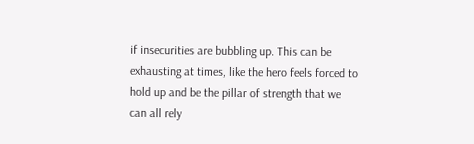if insecurities are bubbling up. This can be exhausting at times, like the hero feels forced to hold up and be the pillar of strength that we can all rely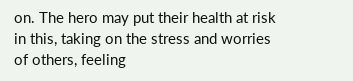on. The hero may put their health at risk in this, taking on the stress and worries of others, feeling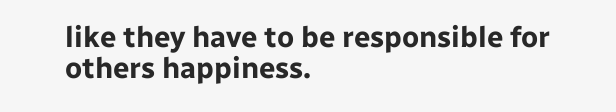like they have to be responsible for others happiness.